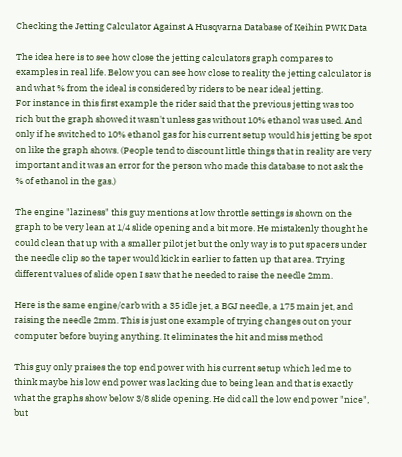Checking the Jetting Calculator Against A Husqvarna Database of Keihin PWK Data

The idea here is to see how close the jetting calculators graph compares to examples in real life. Below you can see how close to reality the jetting calculator is and what % from the ideal is considered by riders to be near ideal jetting.
For instance in this first example the rider said that the previous jetting was too rich but the graph showed it wasn't unless gas without 10% ethanol was used. And only if he switched to 10% ethanol gas for his current setup would his jetting be spot on like the graph shows. (People tend to discount little things that in reality are very important and it was an error for the person who made this database to not ask the % of ethanol in the gas.)

The engine "laziness" this guy mentions at low throttle settings is shown on the graph to be very lean at 1/4 slide opening and a bit more. He mistakenly thought he could clean that up with a smaller pilot jet but the only way is to put spacers under the needle clip so the taper would kick in earlier to fatten up that area. Trying different values of slide open I saw that he needed to raise the needle 2mm.

Here is the same engine/carb with a 35 idle jet, a BGJ needle, a 175 main jet, and raising the needle 2mm. This is just one example of trying changes out on your computer before buying anything. It eliminates the hit and miss method

This guy only praises the top end power with his current setup which led me to think maybe his low end power was lacking due to being lean and that is exactly what the graphs show below 3/8 slide opening. He did call the low end power "nice", but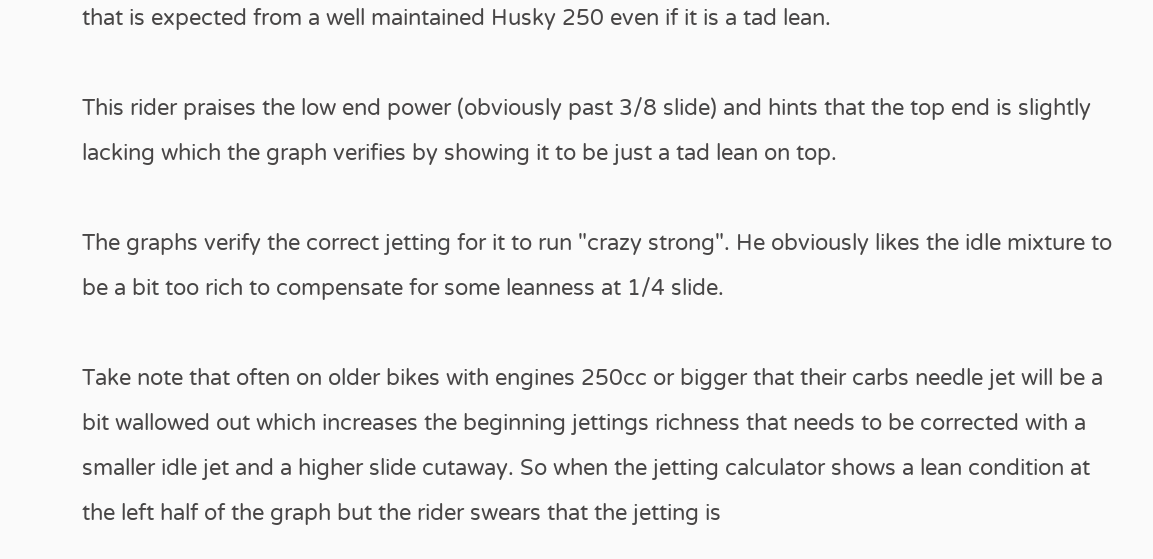that is expected from a well maintained Husky 250 even if it is a tad lean.

This rider praises the low end power (obviously past 3/8 slide) and hints that the top end is slightly lacking which the graph verifies by showing it to be just a tad lean on top.

The graphs verify the correct jetting for it to run "crazy strong". He obviously likes the idle mixture to be a bit too rich to compensate for some leanness at 1/4 slide.

Take note that often on older bikes with engines 250cc or bigger that their carbs needle jet will be a bit wallowed out which increases the beginning jettings richness that needs to be corrected with a smaller idle jet and a higher slide cutaway. So when the jetting calculator shows a lean condition at the left half of the graph but the rider swears that the jetting is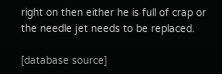right on then either he is full of crap or the needle jet needs to be replaced.

[database source]